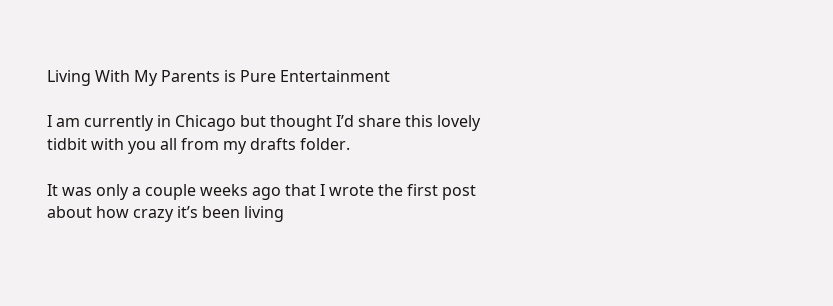Living With My Parents is Pure Entertainment

I am currently in Chicago but thought I’d share this lovely tidbit with you all from my drafts folder.

It was only a couple weeks ago that I wrote the first post about how crazy it’s been living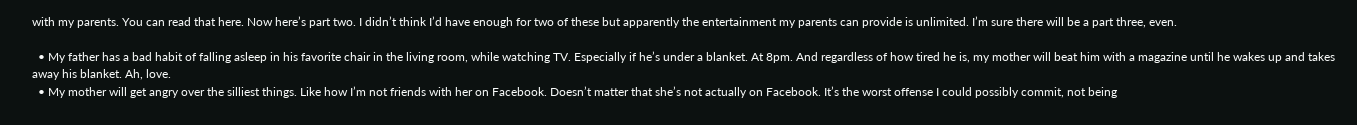with my parents. You can read that here. Now here’s part two. I didn’t think I’d have enough for two of these but apparently the entertainment my parents can provide is unlimited. I’m sure there will be a part three, even.

  • My father has a bad habit of falling asleep in his favorite chair in the living room, while watching TV. Especially if he’s under a blanket. At 8pm. And regardless of how tired he is, my mother will beat him with a magazine until he wakes up and takes away his blanket. Ah, love.
  • My mother will get angry over the silliest things. Like how I’m not friends with her on Facebook. Doesn’t matter that she’s not actually on Facebook. It’s the worst offense I could possibly commit, not being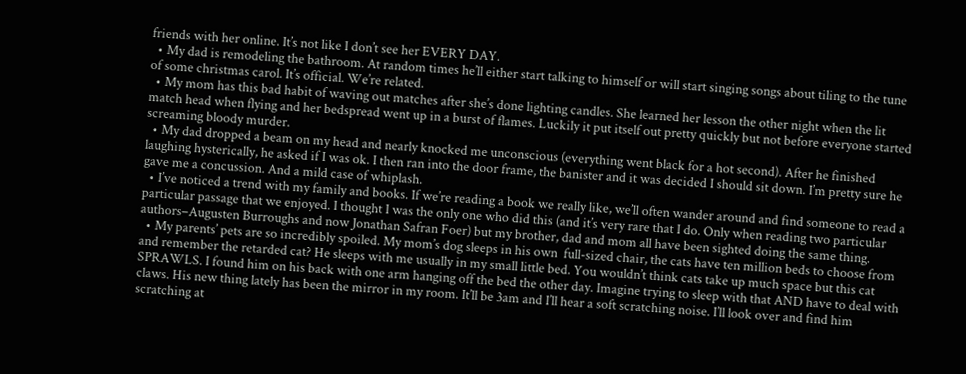friends with her online. It’s not like I don’t see her EVERY DAY.
  • My dad is remodeling the bathroom. At random times he’ll either start talking to himself or will start singing songs about tiling to the tune of some christmas carol. It’s official. We’re related.
  • My mom has this bad habit of waving out matches after she’s done lighting candles. She learned her lesson the other night when the lit match head when flying and her bedspread went up in a burst of flames. Luckily it put itself out pretty quickly but not before everyone started screaming bloody murder.
  • My dad dropped a beam on my head and nearly knocked me unconscious (everything went black for a hot second). After he finished laughing hysterically, he asked if I was ok. I then ran into the door frame, the banister and it was decided I should sit down. I’m pretty sure he gave me a concussion. And a mild case of whiplash.
  • I’ve noticed a trend with my family and books. If we’re reading a book we really like, we’ll often wander around and find someone to read a particular passage that we enjoyed. I thought I was the only one who did this (and it’s very rare that I do. Only when reading two particular authors–Augusten Burroughs and now Jonathan Safran Foer) but my brother, dad and mom all have been sighted doing the same thing.
  • My parents’ pets are so incredibly spoiled. My mom’s dog sleeps in his own  full-sized chair, the cats have ten million beds to choose from and remember the retarded cat? He sleeps with me usually in my small little bed. You wouldn’t think cats take up much space but this cat SPRAWLS. I found him on his back with one arm hanging off the bed the other day. Imagine trying to sleep with that AND have to deal with claws. His new thing lately has been the mirror in my room. It’ll be 3am and I’ll hear a soft scratching noise. I’ll look over and find him scratching at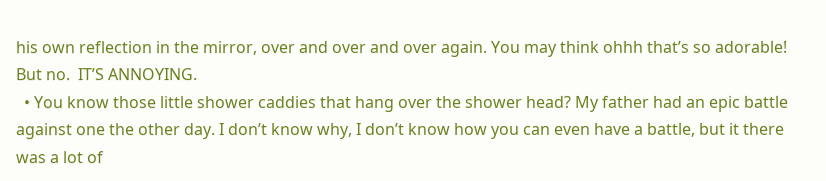his own reflection in the mirror, over and over and over again. You may think ohhh that’s so adorable! But no.  IT’S ANNOYING.
  • You know those little shower caddies that hang over the shower head? My father had an epic battle against one the other day. I don’t know why, I don’t know how you can even have a battle, but it there was a lot of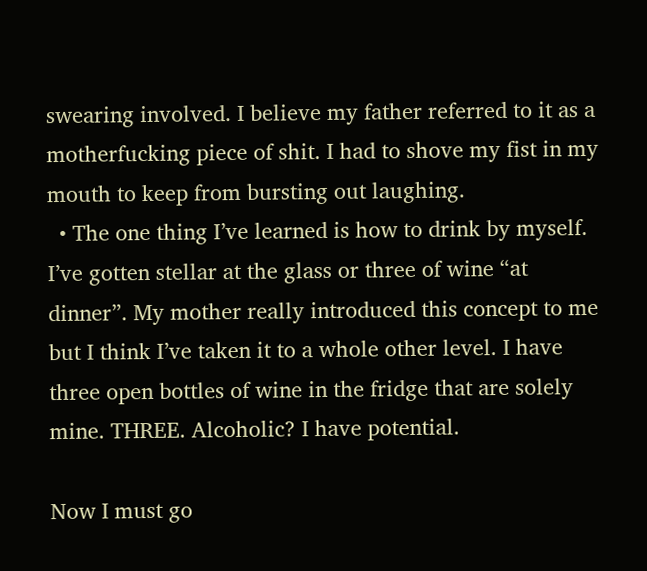swearing involved. I believe my father referred to it as a motherfucking piece of shit. I had to shove my fist in my mouth to keep from bursting out laughing.
  • The one thing I’ve learned is how to drink by myself. I’ve gotten stellar at the glass or three of wine “at dinner”. My mother really introduced this concept to me but I think I’ve taken it to a whole other level. I have three open bottles of wine in the fridge that are solely mine. THREE. Alcoholic? I have potential.

Now I must go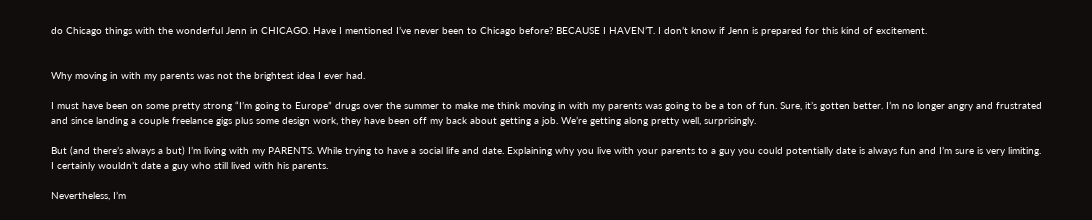do Chicago things with the wonderful Jenn in CHICAGO. Have I mentioned I’ve never been to Chicago before? BECAUSE I HAVEN’T. I don’t know if Jenn is prepared for this kind of excitement.


Why moving in with my parents was not the brightest idea I ever had.

I must have been on some pretty strong “I’m going to Europe” drugs over the summer to make me think moving in with my parents was going to be a ton of fun. Sure, it’s gotten better. I’m no longer angry and frustrated and since landing a couple freelance gigs plus some design work, they have been off my back about getting a job. We’re getting along pretty well, surprisingly.

But (and there’s always a but) I’m living with my PARENTS. While trying to have a social life and date. Explaining why you live with your parents to a guy you could potentially date is always fun and I’m sure is very limiting. I certainly wouldn’t date a guy who still lived with his parents.

Nevertheless, I’m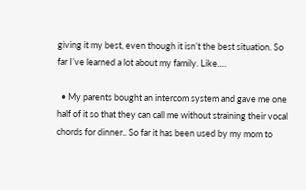giving it my best, even though it isn’t the best situation. So far I’ve learned a lot about my family. Like….

  • My parents bought an intercom system and gave me one half of it so that they can call me without straining their vocal chords for dinner.. So far it has been used by my mom to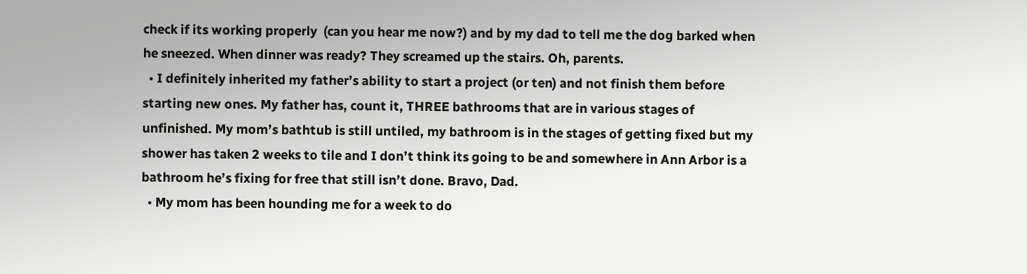check if its working properly  (can you hear me now?) and by my dad to tell me the dog barked when he sneezed. When dinner was ready? They screamed up the stairs. Oh, parents.
  • I definitely inherited my father’s ability to start a project (or ten) and not finish them before starting new ones. My father has, count it, THREE bathrooms that are in various stages of unfinished. My mom’s bathtub is still untiled, my bathroom is in the stages of getting fixed but my shower has taken 2 weeks to tile and I don’t think its going to be and somewhere in Ann Arbor is a bathroom he’s fixing for free that still isn’t done. Bravo, Dad.
  • My mom has been hounding me for a week to do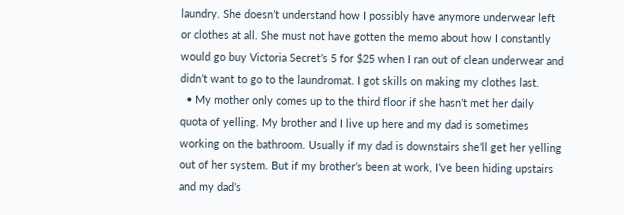laundry. She doesn’t understand how I possibly have anymore underwear left or clothes at all. She must not have gotten the memo about how I constantly would go buy Victoria Secret’s 5 for $25 when I ran out of clean underwear and didn’t want to go to the laundromat. I got skills on making my clothes last.
  • My mother only comes up to the third floor if she hasn’t met her daily quota of yelling. My brother and I live up here and my dad is sometimes working on the bathroom. Usually if my dad is downstairs she’ll get her yelling out of her system. But if my brother’s been at work, I’ve been hiding upstairs and my dad’s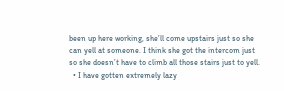been up here working, she’ll come upstairs just so she can yell at someone. I think she got the intercom just so she doesn’t have to climb all those stairs just to yell.
  • I have gotten extremely lazy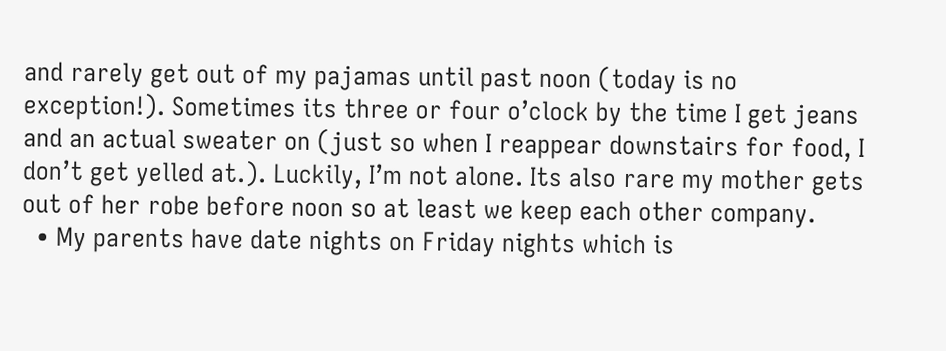and rarely get out of my pajamas until past noon (today is no exception!). Sometimes its three or four o’clock by the time I get jeans and an actual sweater on (just so when I reappear downstairs for food, I don’t get yelled at.). Luckily, I’m not alone. Its also rare my mother gets out of her robe before noon so at least we keep each other company.
  • My parents have date nights on Friday nights which is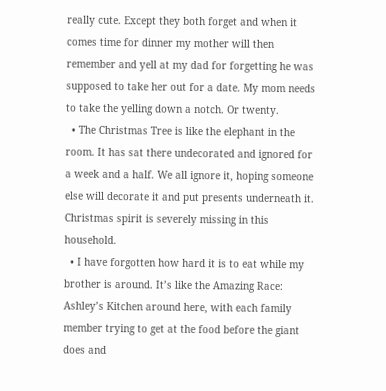really cute. Except they both forget and when it comes time for dinner my mother will then remember and yell at my dad for forgetting he was supposed to take her out for a date. My mom needs to take the yelling down a notch. Or twenty.
  • The Christmas Tree is like the elephant in the room. It has sat there undecorated and ignored for a week and a half. We all ignore it, hoping someone else will decorate it and put presents underneath it. Christmas spirit is severely missing in this household.
  • I have forgotten how hard it is to eat while my brother is around. It’s like the Amazing Race: Ashley’s Kitchen around here, with each family member trying to get at the food before the giant does and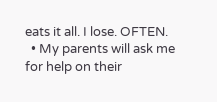eats it all. I lose. OFTEN.
  • My parents will ask me for help on their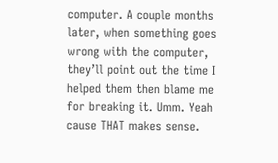computer. A couple months later, when something goes wrong with the computer, they’ll point out the time I helped them then blame me for breaking it. Umm. Yeah cause THAT makes sense.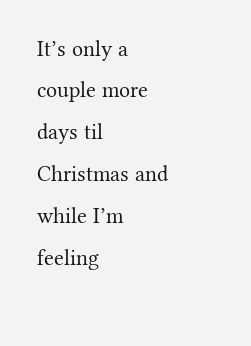It’s only a couple more days til Christmas and while I’m feeling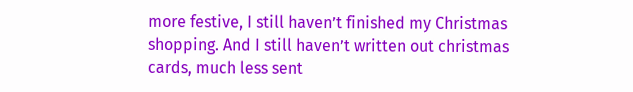more festive, I still haven’t finished my Christmas shopping. And I still haven’t written out christmas cards, much less sent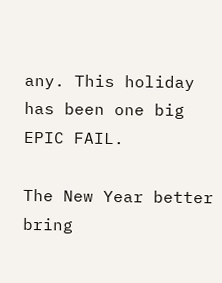any. This holiday has been one big EPIC FAIL.

The New Year better bring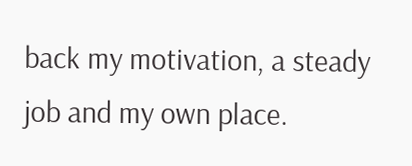back my motivation, a steady job and my own place.